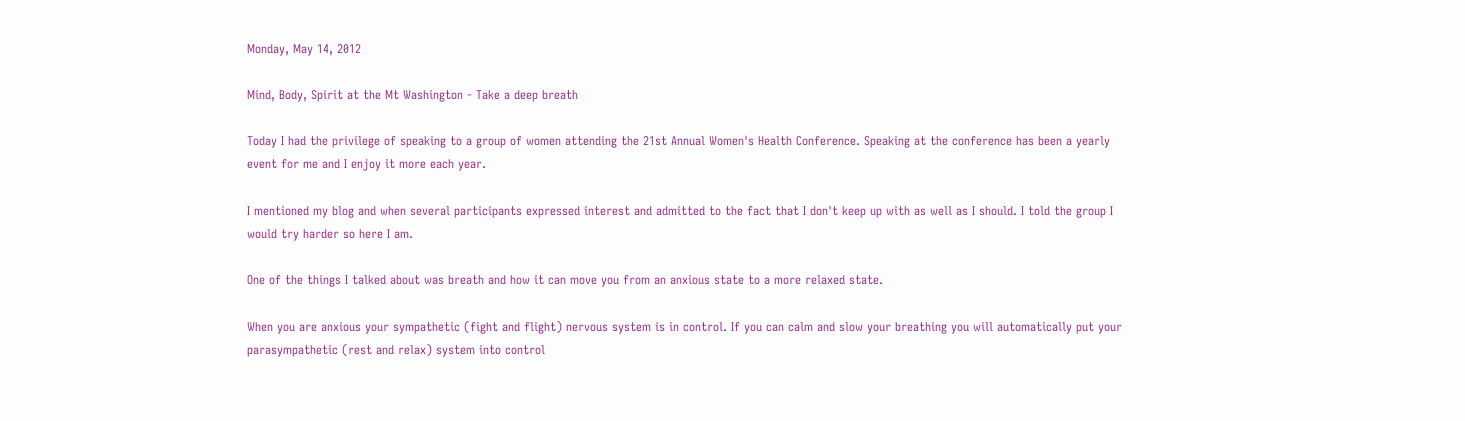Monday, May 14, 2012

Mind, Body, Spirit at the Mt Washington - Take a deep breath

Today I had the privilege of speaking to a group of women attending the 21st Annual Women's Health Conference. Speaking at the conference has been a yearly event for me and I enjoy it more each year.

I mentioned my blog and when several participants expressed interest and admitted to the fact that I don't keep up with as well as I should. I told the group I would try harder so here I am.

One of the things I talked about was breath and how it can move you from an anxious state to a more relaxed state.

When you are anxious your sympathetic (fight and flight) nervous system is in control. If you can calm and slow your breathing you will automatically put your parasympathetic (rest and relax) system into control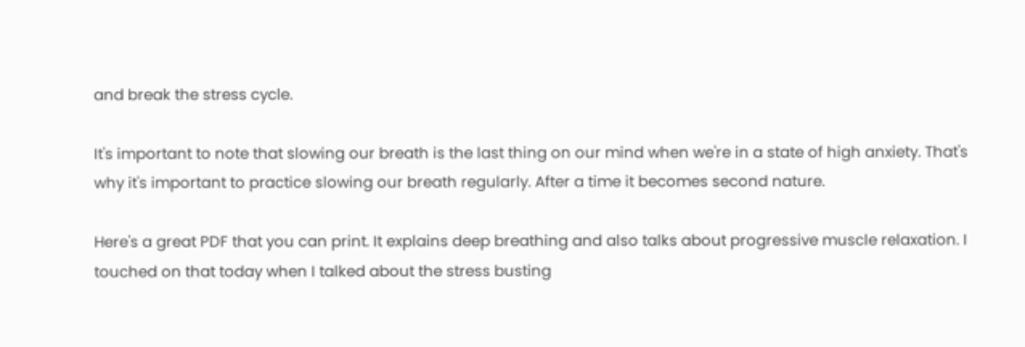and break the stress cycle.

It's important to note that slowing our breath is the last thing on our mind when we're in a state of high anxiety. That's why it's important to practice slowing our breath regularly. After a time it becomes second nature.

Here's a great PDF that you can print. It explains deep breathing and also talks about progressive muscle relaxation. I touched on that today when I talked about the stress busting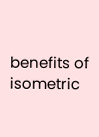benefits of isometric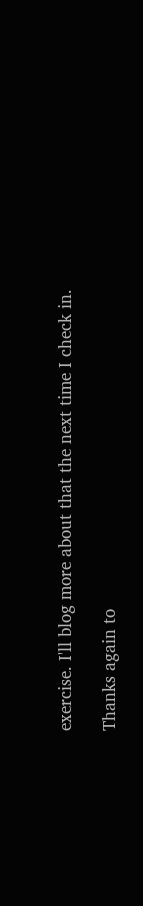exercise. I'll blog more about that the next time I check in.

Thanks again to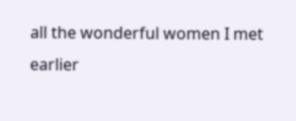all the wonderful women I met earlier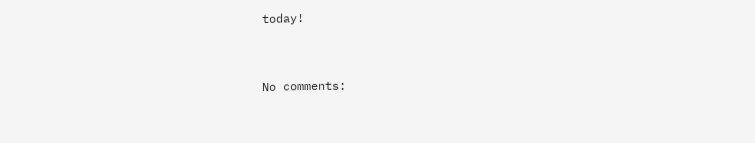today!


No comments: